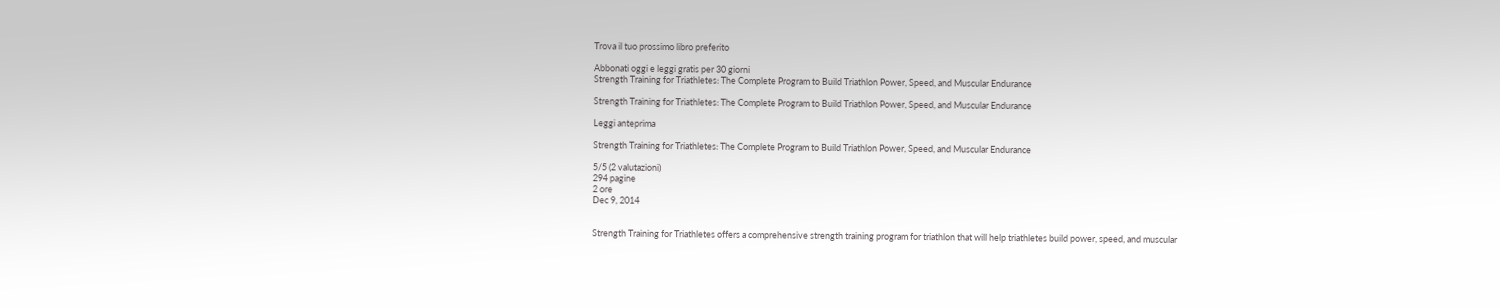Trova il tuo prossimo libro preferito

Abbonati oggi e leggi gratis per 30 giorni
Strength Training for Triathletes: The Complete Program to Build Triathlon Power, Speed, and Muscular Endurance

Strength Training for Triathletes: The Complete Program to Build Triathlon Power, Speed, and Muscular Endurance

Leggi anteprima

Strength Training for Triathletes: The Complete Program to Build Triathlon Power, Speed, and Muscular Endurance

5/5 (2 valutazioni)
294 pagine
2 ore
Dec 9, 2014


Strength Training for Triathletes offers a comprehensive strength training program for triathlon that will help triathletes build power, speed, and muscular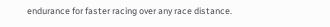endurance for faster racing over any race distance.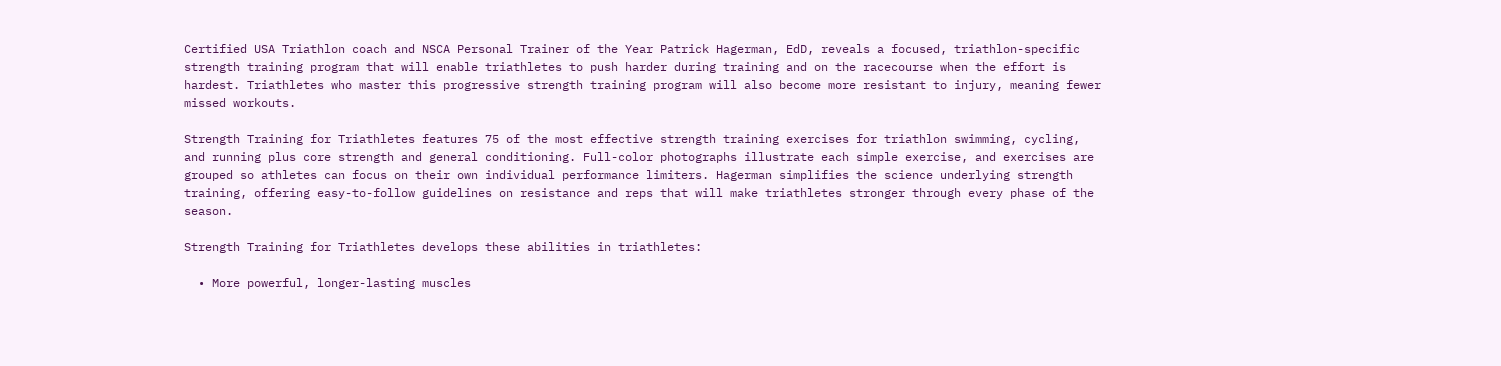Certified USA Triathlon coach and NSCA Personal Trainer of the Year Patrick Hagerman, EdD, reveals a focused, triathlon-specific strength training program that will enable triathletes to push harder during training and on the racecourse when the effort is hardest. Triathletes who master this progressive strength training program will also become more resistant to injury, meaning fewer missed workouts.

Strength Training for Triathletes features 75 of the most effective strength training exercises for triathlon swimming, cycling, and running plus core strength and general conditioning. Full-color photographs illustrate each simple exercise, and exercises are grouped so athletes can focus on their own individual performance limiters. Hagerman simplifies the science underlying strength training, offering easy-to-follow guidelines on resistance and reps that will make triathletes stronger through every phase of the season.

Strength Training for Triathletes develops these abilities in triathletes:

  • More powerful, longer-lasting muscles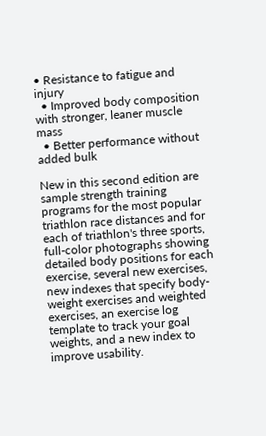• Resistance to fatigue and injury
  • Improved body composition with stronger, leaner muscle mass
  • Better performance without added bulk

New in this second edition are sample strength training programs for the most popular triathlon race distances and for each of triathlon's three sports, full-color photographs showing detailed body positions for each exercise, several new exercises, new indexes that specify body-weight exercises and weighted exercises, an exercise log template to track your goal weights, and a new index to improve usability.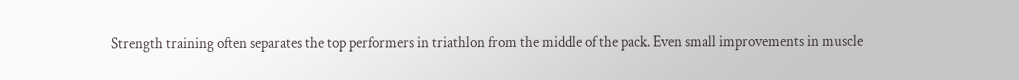Strength training often separates the top performers in triathlon from the middle of the pack. Even small improvements in muscle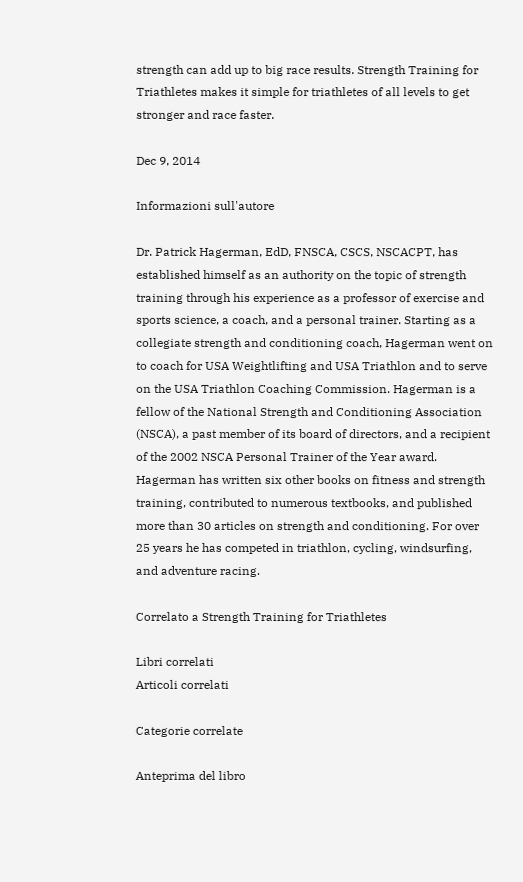strength can add up to big race results. Strength Training for Triathletes makes it simple for triathletes of all levels to get stronger and race faster.

Dec 9, 2014

Informazioni sull'autore

Dr. Patrick Hagerman, EdD, FNSCA, CSCS, NSCACPT, has established himself as an authority on the topic of strength training through his experience as a professor of exercise and sports science, a coach, and a personal trainer. Starting as a collegiate strength and conditioning coach, Hagerman went on to coach for USA Weightlifting and USA Triathlon and to serve on the USA Triathlon Coaching Commission. Hagerman is a fellow of the National Strength and Conditioning Association (NSCA), a past member of its board of directors, and a recipient of the 2002 NSCA Personal Trainer of the Year award. Hagerman has written six other books on fitness and strength training, contributed to numerous textbooks, and published more than 30 articles on strength and conditioning. For over 25 years he has competed in triathlon, cycling, windsurfing, and adventure racing.

Correlato a Strength Training for Triathletes

Libri correlati
Articoli correlati

Categorie correlate

Anteprima del libro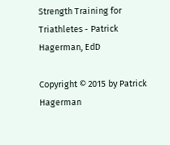Strength Training for Triathletes - Patrick Hagerman, EdD

Copyright © 2015 by Patrick Hagerman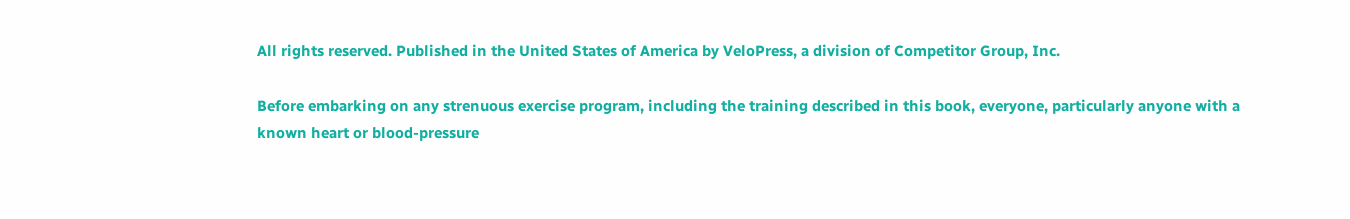All rights reserved. Published in the United States of America by VeloPress, a division of Competitor Group, Inc.

Before embarking on any strenuous exercise program, including the training described in this book, everyone, particularly anyone with a known heart or blood-pressure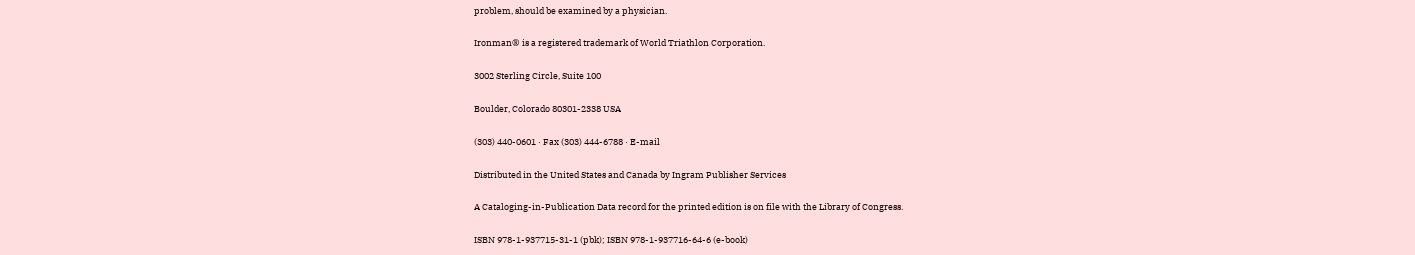problem, should be examined by a physician.

Ironman® is a registered trademark of World Triathlon Corporation.

3002 Sterling Circle, Suite 100

Boulder, Colorado 80301-2338 USA

(303) 440-0601 · Fax (303) 444-6788 · E-mail

Distributed in the United States and Canada by Ingram Publisher Services

A Cataloging-in-Publication Data record for the printed edition is on file with the Library of Congress.

ISBN 978-1-937715-31-1 (pbk); ISBN 978-1-937716-64-6 (e-book)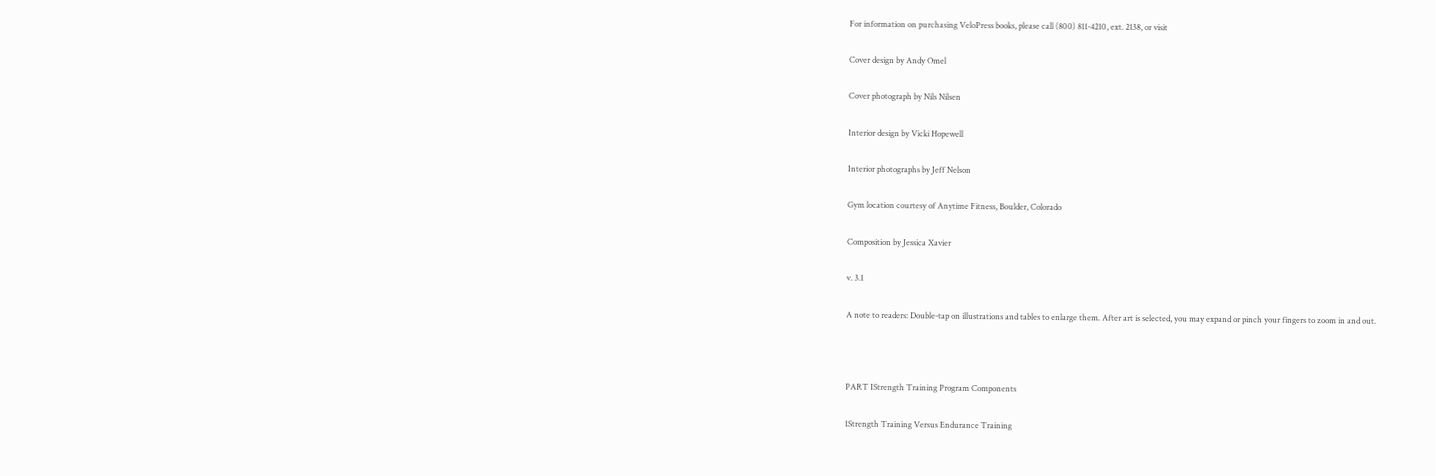For information on purchasing VeloPress books, please call (800) 811-4210, ext. 2138, or visit

Cover design by Andy Omel

Cover photograph by Nils Nilsen

Interior design by Vicki Hopewell

Interior photographs by Jeff Nelson

Gym location courtesy of Anytime Fitness, Boulder, Colorado

Composition by Jessica Xavier

v. 3.1

A note to readers: Double-tap on illustrations and tables to enlarge them. After art is selected, you may expand or pinch your fingers to zoom in and out.



PART IStrength Training Program Components

1Strength Training Versus Endurance Training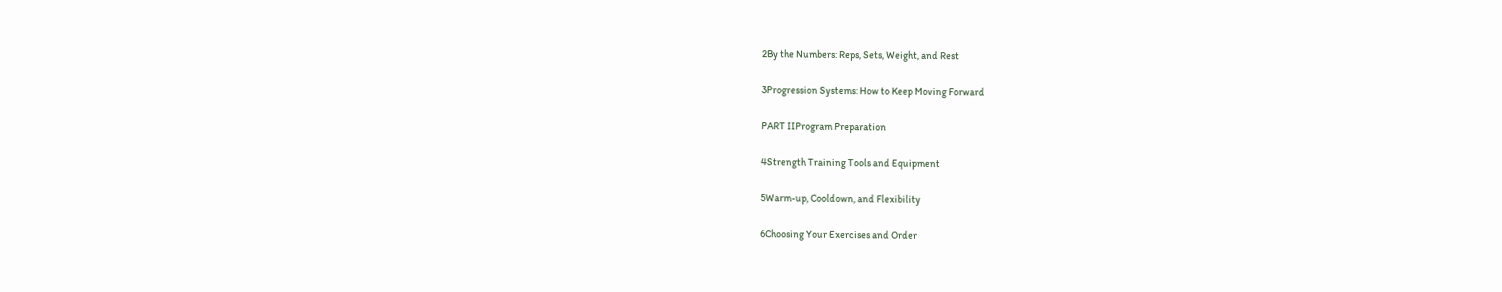2By the Numbers: Reps, Sets, Weight, and Rest

3Progression Systems: How to Keep Moving Forward

PART IIProgram Preparation

4Strength Training Tools and Equipment

5Warm-up, Cooldown, and Flexibility

6Choosing Your Exercises and Order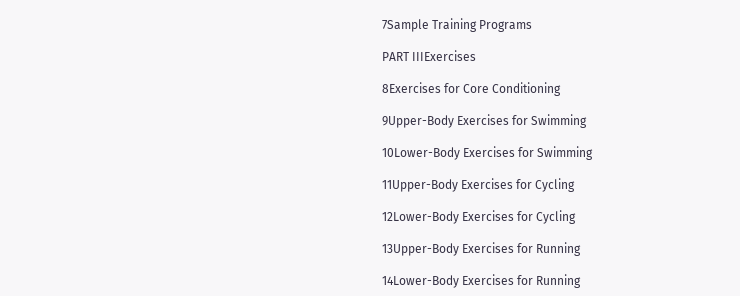7Sample Training Programs

PART IIIExercises

8Exercises for Core Conditioning

9Upper-Body Exercises for Swimming

10Lower-Body Exercises for Swimming

11Upper-Body Exercises for Cycling

12Lower-Body Exercises for Cycling

13Upper-Body Exercises for Running

14Lower-Body Exercises for Running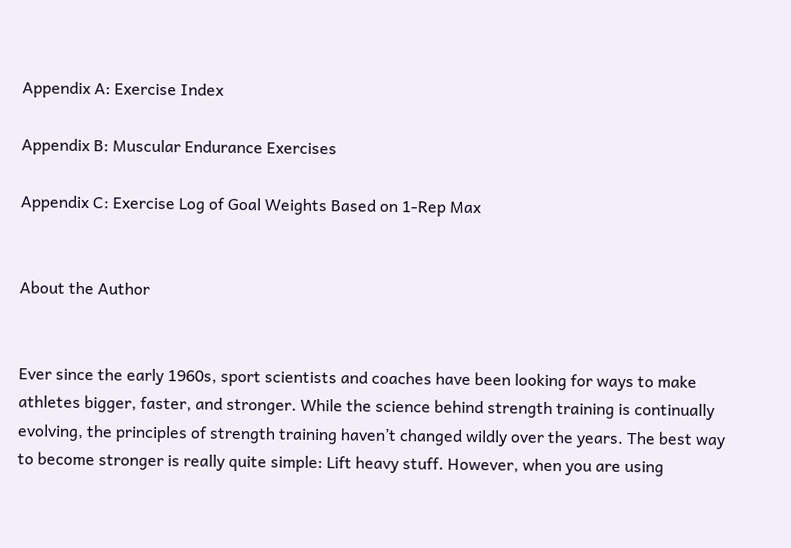Appendix A: Exercise Index

Appendix B: Muscular Endurance Exercises

Appendix C: Exercise Log of Goal Weights Based on 1-Rep Max


About the Author


Ever since the early 1960s, sport scientists and coaches have been looking for ways to make athletes bigger, faster, and stronger. While the science behind strength training is continually evolving, the principles of strength training haven’t changed wildly over the years. The best way to become stronger is really quite simple: Lift heavy stuff. However, when you are using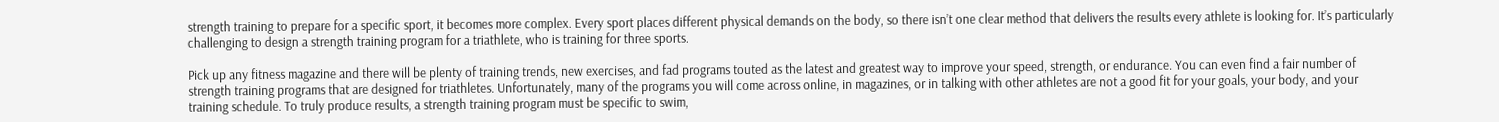strength training to prepare for a specific sport, it becomes more complex. Every sport places different physical demands on the body, so there isn’t one clear method that delivers the results every athlete is looking for. It’s particularly challenging to design a strength training program for a triathlete, who is training for three sports.

Pick up any fitness magazine and there will be plenty of training trends, new exercises, and fad programs touted as the latest and greatest way to improve your speed, strength, or endurance. You can even find a fair number of strength training programs that are designed for triathletes. Unfortunately, many of the programs you will come across online, in magazines, or in talking with other athletes are not a good fit for your goals, your body, and your training schedule. To truly produce results, a strength training program must be specific to swim,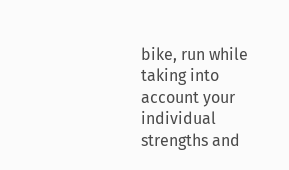bike, run while taking into account your individual strengths and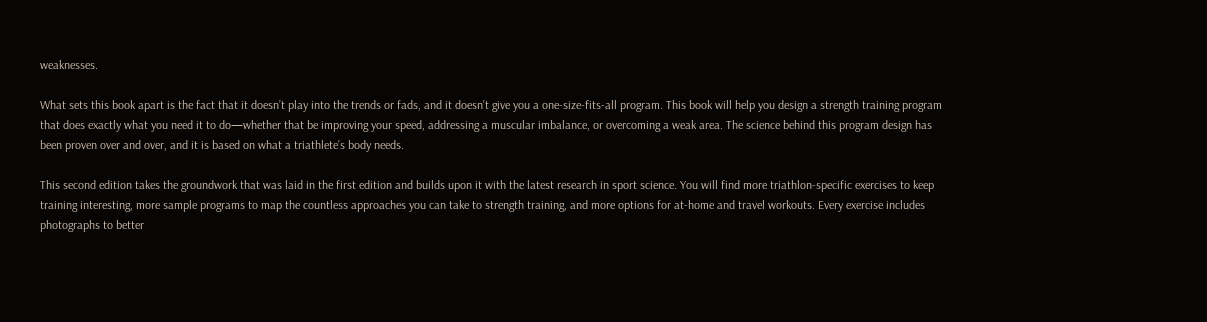weaknesses.

What sets this book apart is the fact that it doesn’t play into the trends or fads, and it doesn’t give you a one-size-fits-all program. This book will help you design a strength training program that does exactly what you need it to do—whether that be improving your speed, addressing a muscular imbalance, or overcoming a weak area. The science behind this program design has been proven over and over, and it is based on what a triathlete’s body needs.

This second edition takes the groundwork that was laid in the first edition and builds upon it with the latest research in sport science. You will find more triathlon-specific exercises to keep training interesting, more sample programs to map the countless approaches you can take to strength training, and more options for at-home and travel workouts. Every exercise includes photographs to better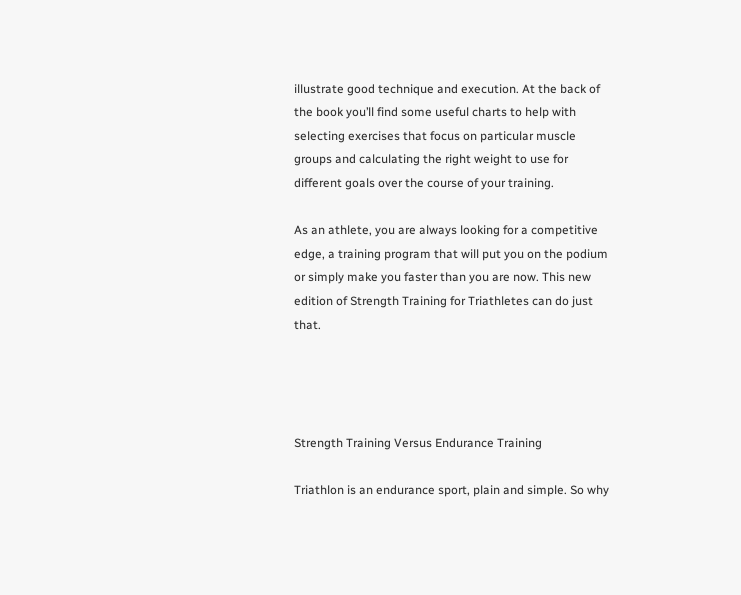illustrate good technique and execution. At the back of the book you’ll find some useful charts to help with selecting exercises that focus on particular muscle groups and calculating the right weight to use for different goals over the course of your training.

As an athlete, you are always looking for a competitive edge, a training program that will put you on the podium or simply make you faster than you are now. This new edition of Strength Training for Triathletes can do just that.




Strength Training Versus Endurance Training

Triathlon is an endurance sport, plain and simple. So why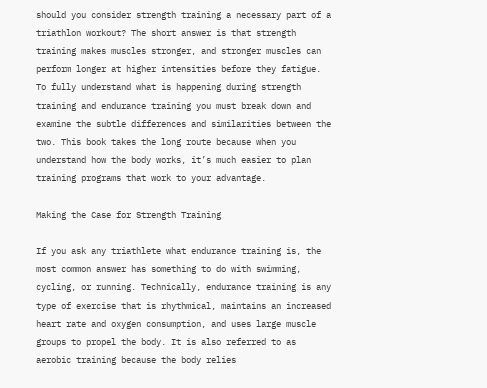should you consider strength training a necessary part of a triathlon workout? The short answer is that strength training makes muscles stronger, and stronger muscles can perform longer at higher intensities before they fatigue. To fully understand what is happening during strength training and endurance training you must break down and examine the subtle differences and similarities between the two. This book takes the long route because when you understand how the body works, it’s much easier to plan training programs that work to your advantage.

Making the Case for Strength Training

If you ask any triathlete what endurance training is, the most common answer has something to do with swimming, cycling, or running. Technically, endurance training is any type of exercise that is rhythmical, maintains an increased heart rate and oxygen consumption, and uses large muscle groups to propel the body. It is also referred to as aerobic training because the body relies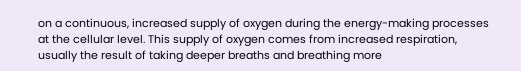on a continuous, increased supply of oxygen during the energy-making processes at the cellular level. This supply of oxygen comes from increased respiration, usually the result of taking deeper breaths and breathing more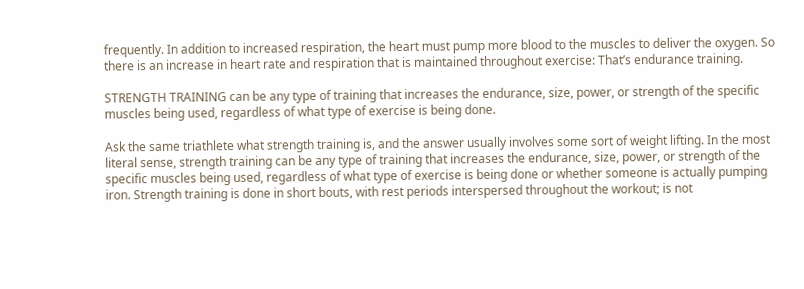frequently. In addition to increased respiration, the heart must pump more blood to the muscles to deliver the oxygen. So there is an increase in heart rate and respiration that is maintained throughout exercise: That’s endurance training.

STRENGTH TRAINING can be any type of training that increases the endurance, size, power, or strength of the specific muscles being used, regardless of what type of exercise is being done.

Ask the same triathlete what strength training is, and the answer usually involves some sort of weight lifting. In the most literal sense, strength training can be any type of training that increases the endurance, size, power, or strength of the specific muscles being used, regardless of what type of exercise is being done or whether someone is actually pumping iron. Strength training is done in short bouts, with rest periods interspersed throughout the workout; is not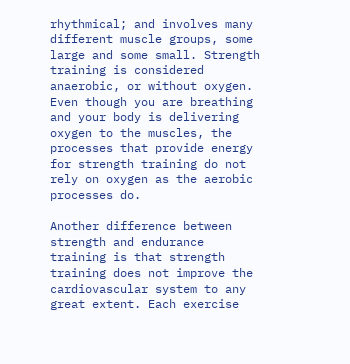rhythmical; and involves many different muscle groups, some large and some small. Strength training is considered anaerobic, or without oxygen. Even though you are breathing and your body is delivering oxygen to the muscles, the processes that provide energy for strength training do not rely on oxygen as the aerobic processes do.

Another difference between strength and endurance training is that strength training does not improve the cardiovascular system to any great extent. Each exercise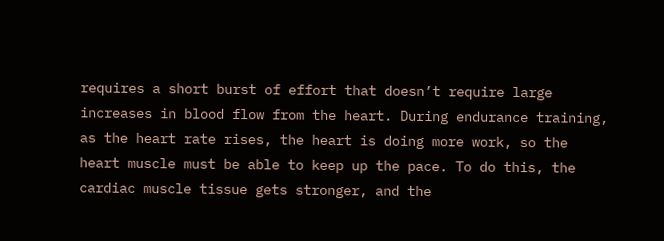requires a short burst of effort that doesn’t require large increases in blood flow from the heart. During endurance training, as the heart rate rises, the heart is doing more work, so the heart muscle must be able to keep up the pace. To do this, the cardiac muscle tissue gets stronger, and the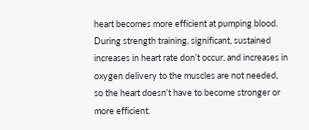heart becomes more efficient at pumping blood. During strength training, significant, sustained increases in heart rate don’t occur, and increases in oxygen delivery to the muscles are not needed, so the heart doesn’t have to become stronger or more efficient.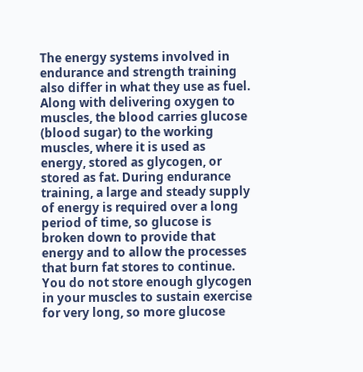The energy systems involved in endurance and strength training also differ in what they use as fuel. Along with delivering oxygen to muscles, the blood carries glucose (blood sugar) to the working muscles, where it is used as energy, stored as glycogen, or stored as fat. During endurance training, a large and steady supply of energy is required over a long period of time, so glucose is broken down to provide that energy and to allow the processes that burn fat stores to continue. You do not store enough glycogen in your muscles to sustain exercise for very long, so more glucose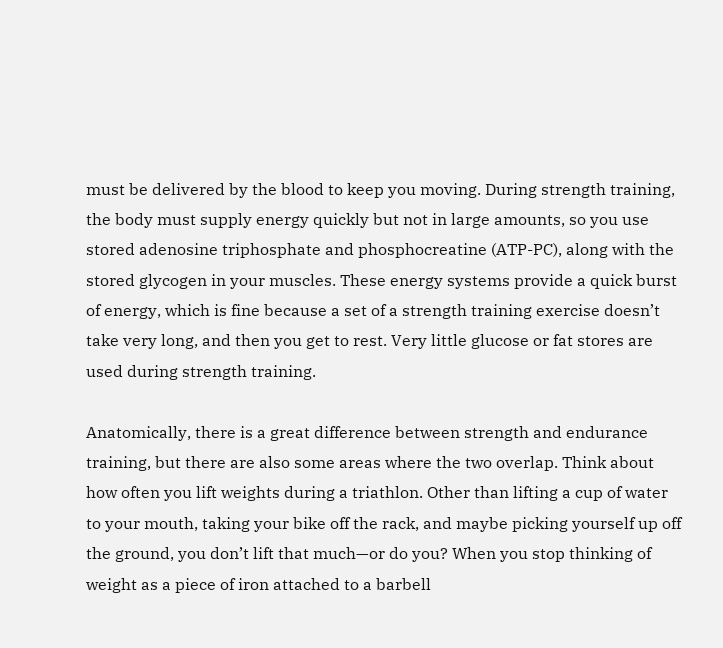must be delivered by the blood to keep you moving. During strength training, the body must supply energy quickly but not in large amounts, so you use stored adenosine triphosphate and phosphocreatine (ATP-PC), along with the stored glycogen in your muscles. These energy systems provide a quick burst of energy, which is fine because a set of a strength training exercise doesn’t take very long, and then you get to rest. Very little glucose or fat stores are used during strength training.

Anatomically, there is a great difference between strength and endurance training, but there are also some areas where the two overlap. Think about how often you lift weights during a triathlon. Other than lifting a cup of water to your mouth, taking your bike off the rack, and maybe picking yourself up off the ground, you don’t lift that much—or do you? When you stop thinking of weight as a piece of iron attached to a barbell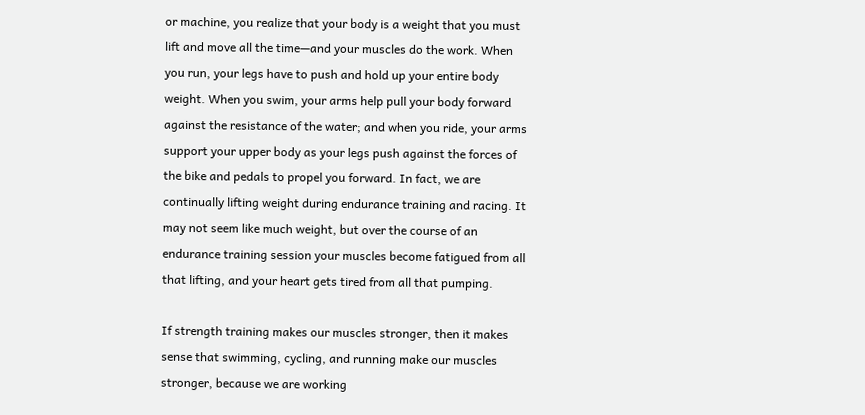or machine, you realize that your body is a weight that you must lift and move all the time—and your muscles do the work. When you run, your legs have to push and hold up your entire body weight. When you swim, your arms help pull your body forward against the resistance of the water; and when you ride, your arms support your upper body as your legs push against the forces of the bike and pedals to propel you forward. In fact, we are continually lifting weight during endurance training and racing. It may not seem like much weight, but over the course of an endurance training session your muscles become fatigued from all that lifting, and your heart gets tired from all that pumping.

If strength training makes our muscles stronger, then it makes sense that swimming, cycling, and running make our muscles stronger, because we are working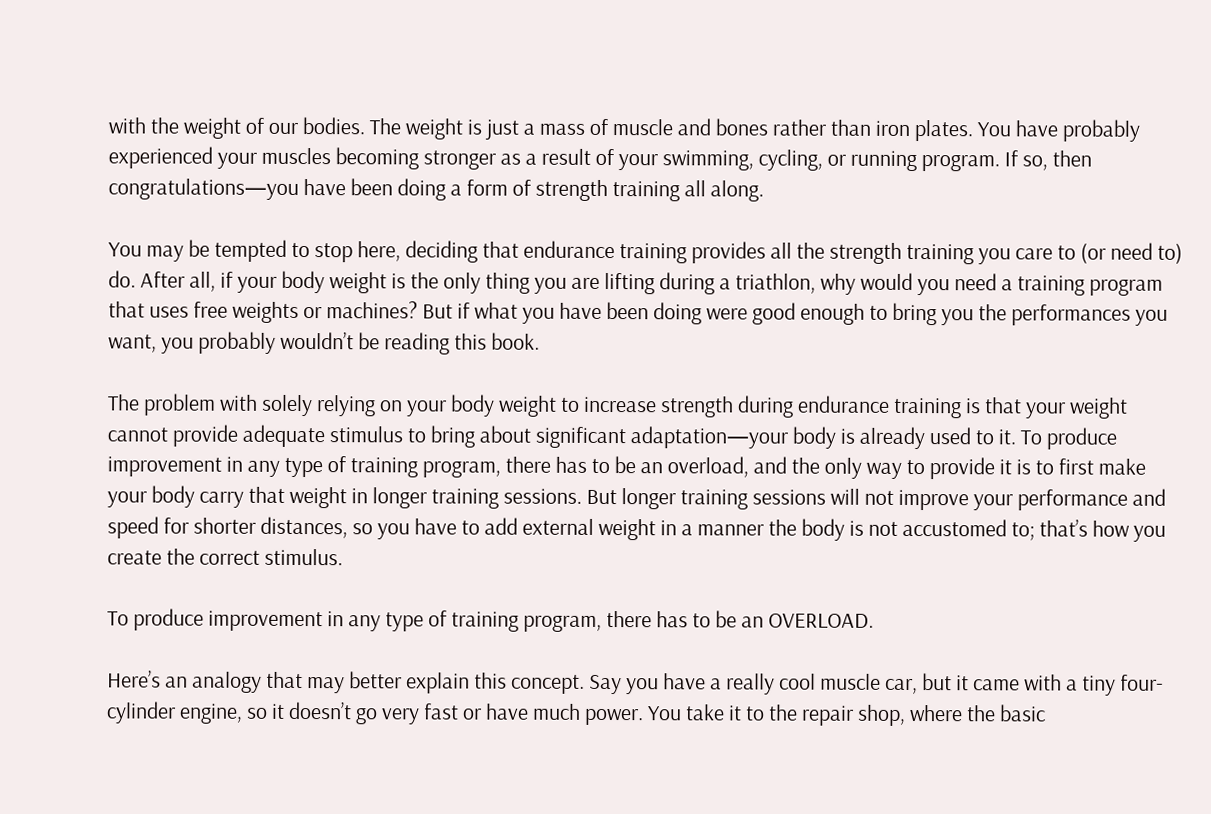with the weight of our bodies. The weight is just a mass of muscle and bones rather than iron plates. You have probably experienced your muscles becoming stronger as a result of your swimming, cycling, or running program. If so, then congratulations—you have been doing a form of strength training all along.

You may be tempted to stop here, deciding that endurance training provides all the strength training you care to (or need to) do. After all, if your body weight is the only thing you are lifting during a triathlon, why would you need a training program that uses free weights or machines? But if what you have been doing were good enough to bring you the performances you want, you probably wouldn’t be reading this book.

The problem with solely relying on your body weight to increase strength during endurance training is that your weight cannot provide adequate stimulus to bring about significant adaptation—your body is already used to it. To produce improvement in any type of training program, there has to be an overload, and the only way to provide it is to first make your body carry that weight in longer training sessions. But longer training sessions will not improve your performance and speed for shorter distances, so you have to add external weight in a manner the body is not accustomed to; that’s how you create the correct stimulus.

To produce improvement in any type of training program, there has to be an OVERLOAD.

Here’s an analogy that may better explain this concept. Say you have a really cool muscle car, but it came with a tiny four-cylinder engine, so it doesn’t go very fast or have much power. You take it to the repair shop, where the basic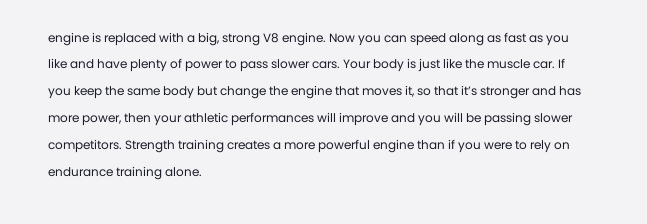engine is replaced with a big, strong V8 engine. Now you can speed along as fast as you like and have plenty of power to pass slower cars. Your body is just like the muscle car. If you keep the same body but change the engine that moves it, so that it’s stronger and has more power, then your athletic performances will improve and you will be passing slower competitors. Strength training creates a more powerful engine than if you were to rely on endurance training alone.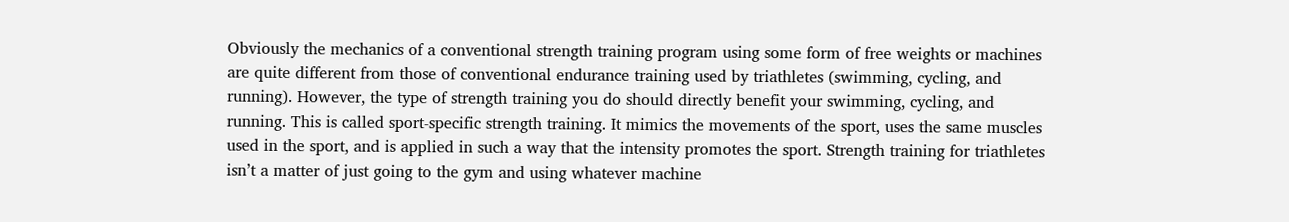Obviously the mechanics of a conventional strength training program using some form of free weights or machines are quite different from those of conventional endurance training used by triathletes (swimming, cycling, and running). However, the type of strength training you do should directly benefit your swimming, cycling, and running. This is called sport-specific strength training. It mimics the movements of the sport, uses the same muscles used in the sport, and is applied in such a way that the intensity promotes the sport. Strength training for triathletes isn’t a matter of just going to the gym and using whatever machine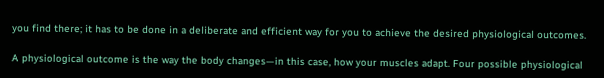you find there; it has to be done in a deliberate and efficient way for you to achieve the desired physiological outcomes.

A physiological outcome is the way the body changes—in this case, how your muscles adapt. Four possible physiological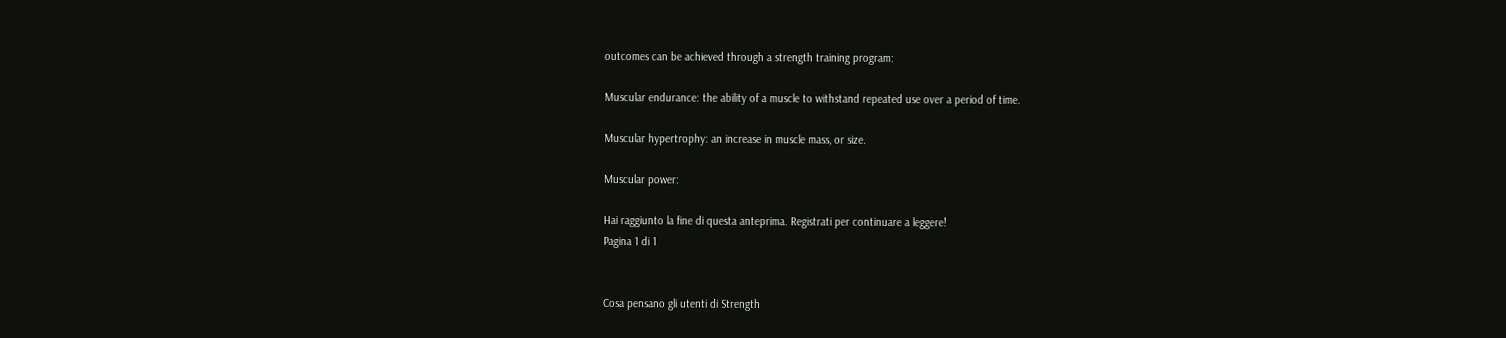outcomes can be achieved through a strength training program:

Muscular endurance: the ability of a muscle to withstand repeated use over a period of time.

Muscular hypertrophy: an increase in muscle mass, or size.

Muscular power:

Hai raggiunto la fine di questa anteprima. Registrati per continuare a leggere!
Pagina 1 di 1


Cosa pensano gli utenti di Strength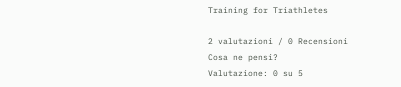Training for Triathletes

2 valutazioni / 0 Recensioni
Cosa ne pensi?
Valutazione: 0 su 5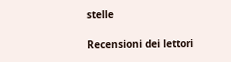stelle

Recensioni dei lettori